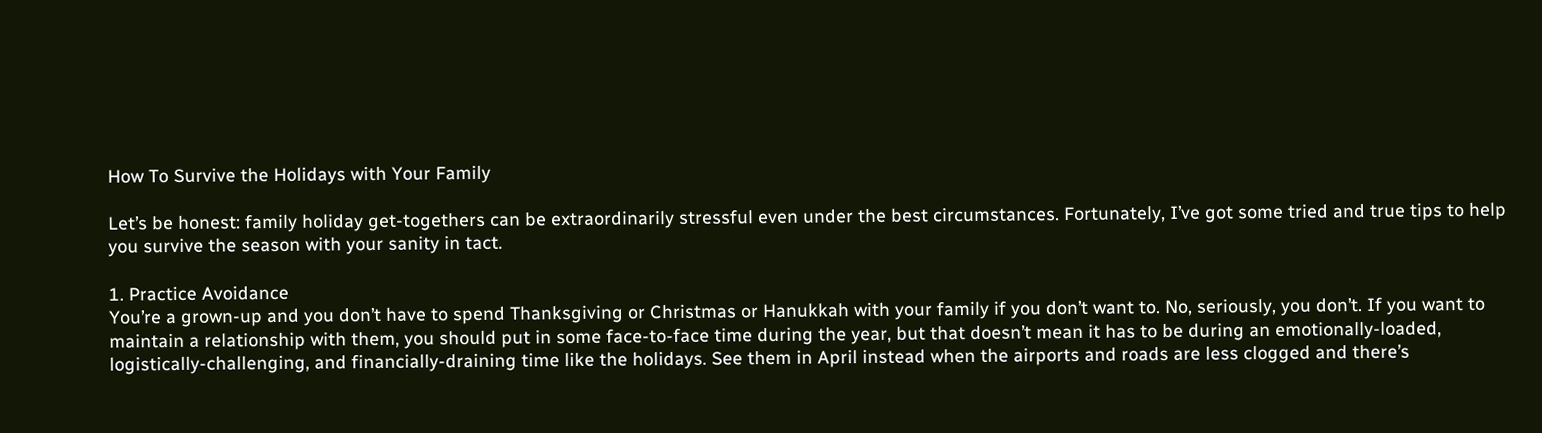How To Survive the Holidays with Your Family

Let’s be honest: family holiday get-togethers can be extraordinarily stressful even under the best circumstances. Fortunately, I’ve got some tried and true tips to help you survive the season with your sanity in tact.

1. Practice Avoidance
You’re a grown-up and you don’t have to spend Thanksgiving or Christmas or Hanukkah with your family if you don’t want to. No, seriously, you don’t. If you want to maintain a relationship with them, you should put in some face-to-face time during the year, but that doesn’t mean it has to be during an emotionally-loaded, logistically-challenging, and financially-draining time like the holidays. See them in April instead when the airports and roads are less clogged and there’s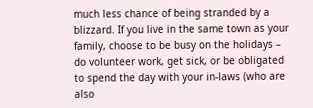much less chance of being stranded by a blizzard. If you live in the same town as your family, choose to be busy on the holidays – do volunteer work, get sick, or be obligated to spend the day with your in-laws (who are also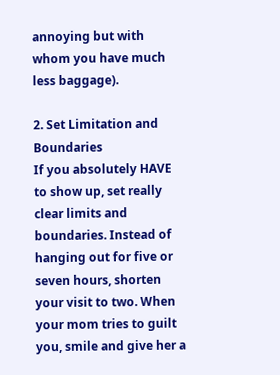annoying but with whom you have much less baggage).

2. Set Limitation and Boundaries
If you absolutely HAVE to show up, set really clear limits and boundaries. Instead of hanging out for five or seven hours, shorten your visit to two. When your mom tries to guilt you, smile and give her a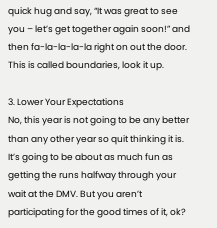quick hug and say, “It was great to see you – let’s get together again soon!” and then fa-la-la-la-la right on out the door. This is called boundaries, look it up.

3. Lower Your Expectations
No, this year is not going to be any better than any other year so quit thinking it is. It’s going to be about as much fun as getting the runs halfway through your wait at the DMV. But you aren’t participating for the good times of it, ok?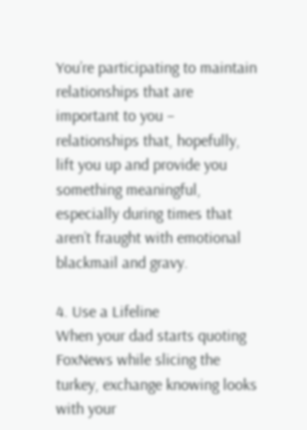You’re participating to maintain relationships that are important to you – relationships that, hopefully, lift you up and provide you something meaningful, especially during times that aren’t fraught with emotional blackmail and gravy.

4. Use a Lifeline
When your dad starts quoting FoxNews while slicing the turkey, exchange knowing looks with your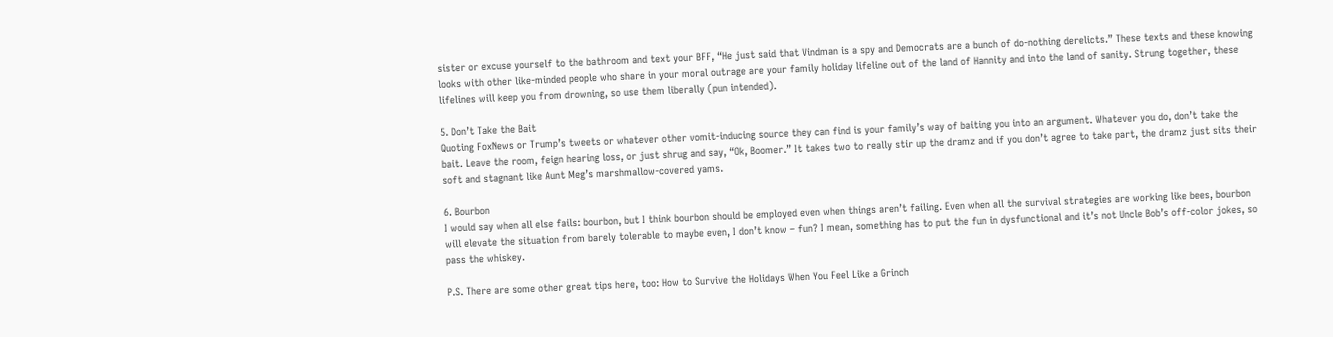sister or excuse yourself to the bathroom and text your BFF, “He just said that Vindman is a spy and Democrats are a bunch of do-nothing derelicts.” These texts and these knowing looks with other like-minded people who share in your moral outrage are your family holiday lifeline out of the land of Hannity and into the land of sanity. Strung together, these lifelines will keep you from drowning, so use them liberally (pun intended).

5. Don’t Take the Bait
Quoting FoxNews or Trump’s tweets or whatever other vomit-inducing source they can find is your family’s way of baiting you into an argument. Whatever you do, don’t take the bait. Leave the room, feign hearing loss, or just shrug and say, “Ok, Boomer.” It takes two to really stir up the dramz and if you don’t agree to take part, the dramz just sits their soft and stagnant like Aunt Meg’s marshmallow-covered yams.

6. Bourbon
I would say when all else fails: bourbon, but I think bourbon should be employed even when things aren’t failing. Even when all the survival strategies are working like bees, bourbon will elevate the situation from barely tolerable to maybe even, I don’t know – fun? I mean, something has to put the fun in dysfunctional and it’s not Uncle Bob’s off-color jokes, so pass the whiskey.

P.S. There are some other great tips here, too: How to Survive the Holidays When You Feel Like a Grinch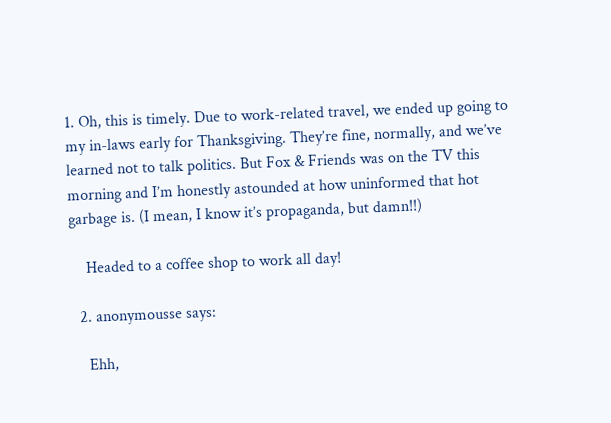1. Oh, this is timely. Due to work-related travel, we ended up going to my in-laws early for Thanksgiving. They’re fine, normally, and we’ve learned not to talk politics. But Fox & Friends was on the TV this morning and I’m honestly astounded at how uninformed that hot garbage is. (I mean, I know it’s propaganda, but damn!!)

    Headed to a coffee shop to work all day!

  2. anonymousse says:

    Ehh,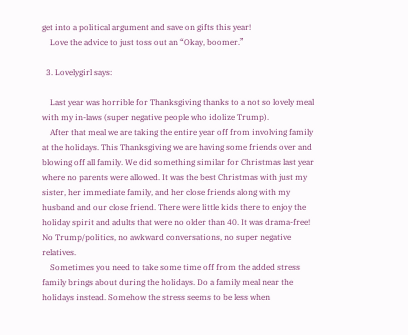get into a political argument and save on gifts this year!
    Love the advice to just toss out an “Okay, boomer.”

  3. Lovelygirl says:

    Last year was horrible for Thanksgiving thanks to a not so lovely meal with my in-laws (super negative people who idolize Trump).
    After that meal we are taking the entire year off from involving family at the holidays. This Thanksgiving we are having some friends over and blowing off all family. We did something similar for Christmas last year where no parents were allowed. It was the best Christmas with just my sister, her immediate family, and her close friends along with my husband and our close friend. There were little kids there to enjoy the holiday spirit and adults that were no older than 40. It was drama-free! No Trump/politics, no awkward conversations, no super negative relatives.
    Sometimes you need to take some time off from the added stress family brings about during the holidays. Do a family meal near the holidays instead. Somehow the stress seems to be less when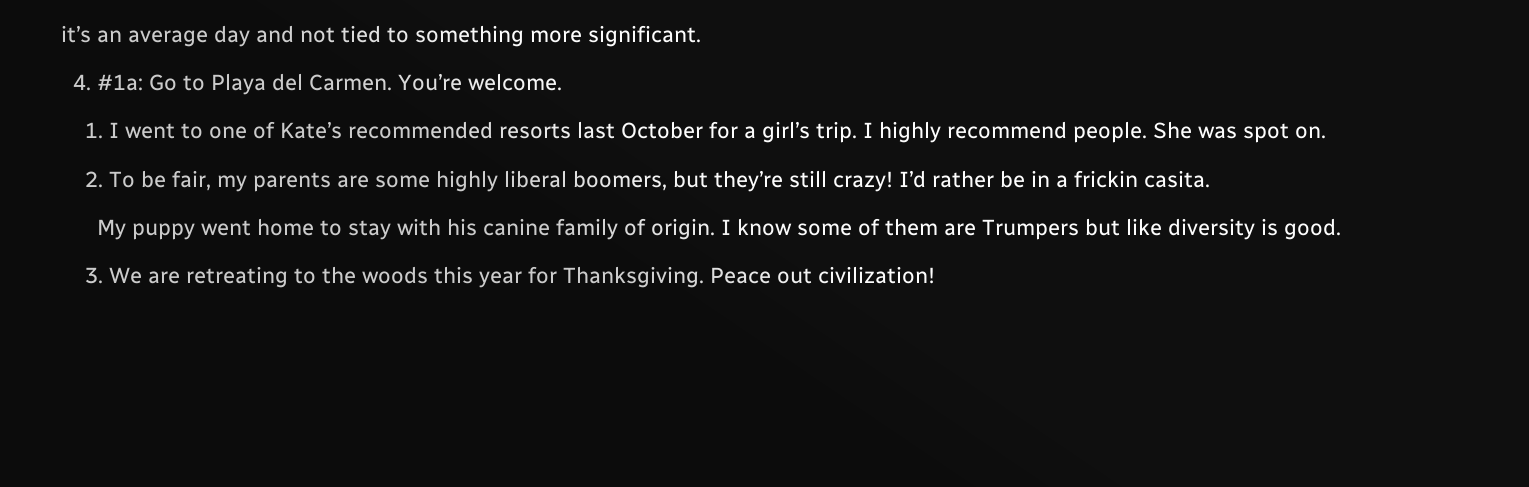it’s an average day and not tied to something more significant.

  4. #1a: Go to Playa del Carmen. You’re welcome.

    1. I went to one of Kate’s recommended resorts last October for a girl’s trip. I highly recommend people. She was spot on.

    2. To be fair, my parents are some highly liberal boomers, but they’re still crazy! I’d rather be in a frickin casita.

      My puppy went home to stay with his canine family of origin. I know some of them are Trumpers but like diversity is good.

    3. We are retreating to the woods this year for Thanksgiving. Peace out civilization!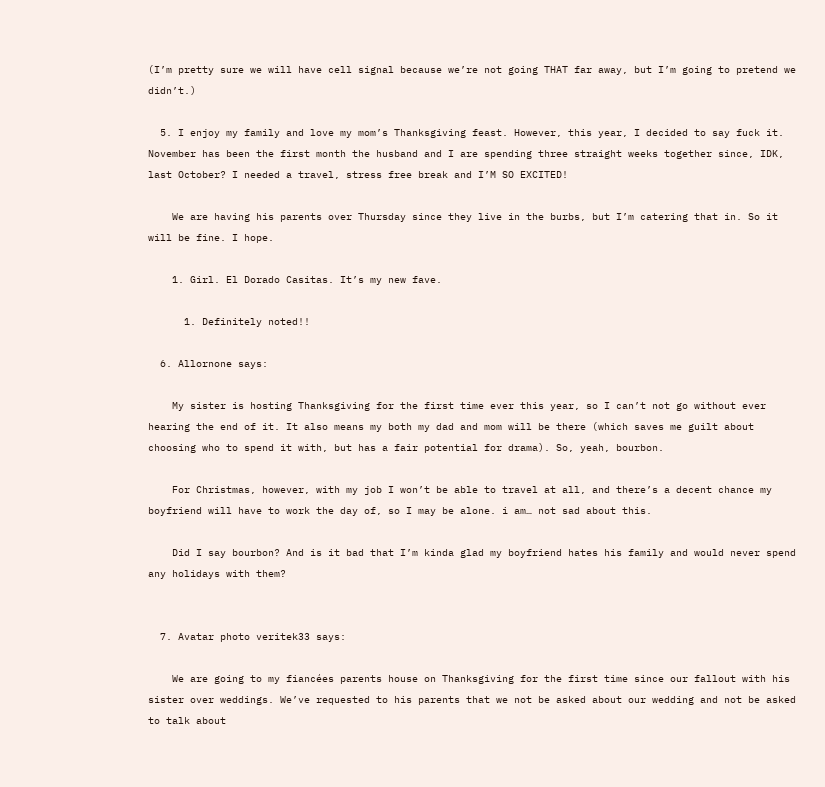(I’m pretty sure we will have cell signal because we’re not going THAT far away, but I’m going to pretend we didn’t.)

  5. I enjoy my family and love my mom’s Thanksgiving feast. However, this year, I decided to say fuck it. November has been the first month the husband and I are spending three straight weeks together since, IDK, last October? I needed a travel, stress free break and I’M SO EXCITED!

    We are having his parents over Thursday since they live in the burbs, but I’m catering that in. So it will be fine. I hope.

    1. Girl. El Dorado Casitas. It’s my new fave.

      1. Definitely noted!!

  6. Allornone says:

    My sister is hosting Thanksgiving for the first time ever this year, so I can’t not go without ever hearing the end of it. It also means my both my dad and mom will be there (which saves me guilt about choosing who to spend it with, but has a fair potential for drama). So, yeah, bourbon.

    For Christmas, however, with my job I won’t be able to travel at all, and there’s a decent chance my boyfriend will have to work the day of, so I may be alone. i am… not sad about this.

    Did I say bourbon? And is it bad that I’m kinda glad my boyfriend hates his family and would never spend any holidays with them?


  7. Avatar photo veritek33 says:

    We are going to my fiancées parents house on Thanksgiving for the first time since our fallout with his sister over weddings. We’ve requested to his parents that we not be asked about our wedding and not be asked to talk about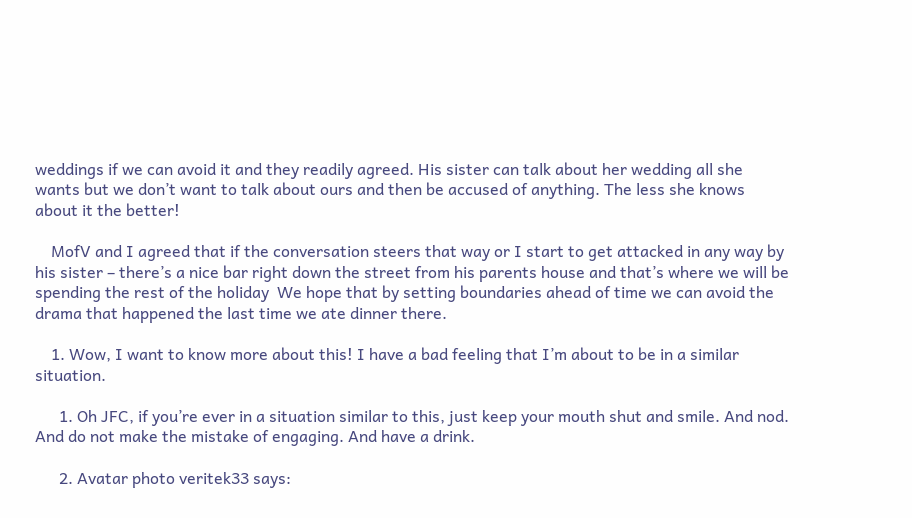weddings if we can avoid it and they readily agreed. His sister can talk about her wedding all she wants but we don’t want to talk about ours and then be accused of anything. The less she knows about it the better!

    MofV and I agreed that if the conversation steers that way or I start to get attacked in any way by his sister – there’s a nice bar right down the street from his parents house and that’s where we will be spending the rest of the holiday  We hope that by setting boundaries ahead of time we can avoid the drama that happened the last time we ate dinner there.

    1. Wow, I want to know more about this! I have a bad feeling that I’m about to be in a similar situation.

      1. Oh JFC, if you’re ever in a situation similar to this, just keep your mouth shut and smile. And nod. And do not make the mistake of engaging. And have a drink.

      2. Avatar photo veritek33 says: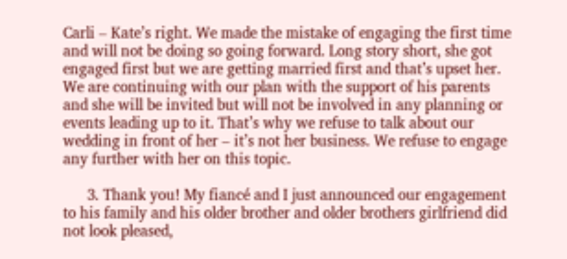Carli – Kate’s right. We made the mistake of engaging the first time and will not be doing so going forward. Long story short, she got engaged first but we are getting married first and that’s upset her. We are continuing with our plan with the support of his parents and she will be invited but will not be involved in any planning or events leading up to it. That’s why we refuse to talk about our wedding in front of her – it’s not her business. We refuse to engage any further with her on this topic.

      3. Thank you! My fiancé and I just announced our engagement to his family and his older brother and older brothers girlfriend did not look pleased,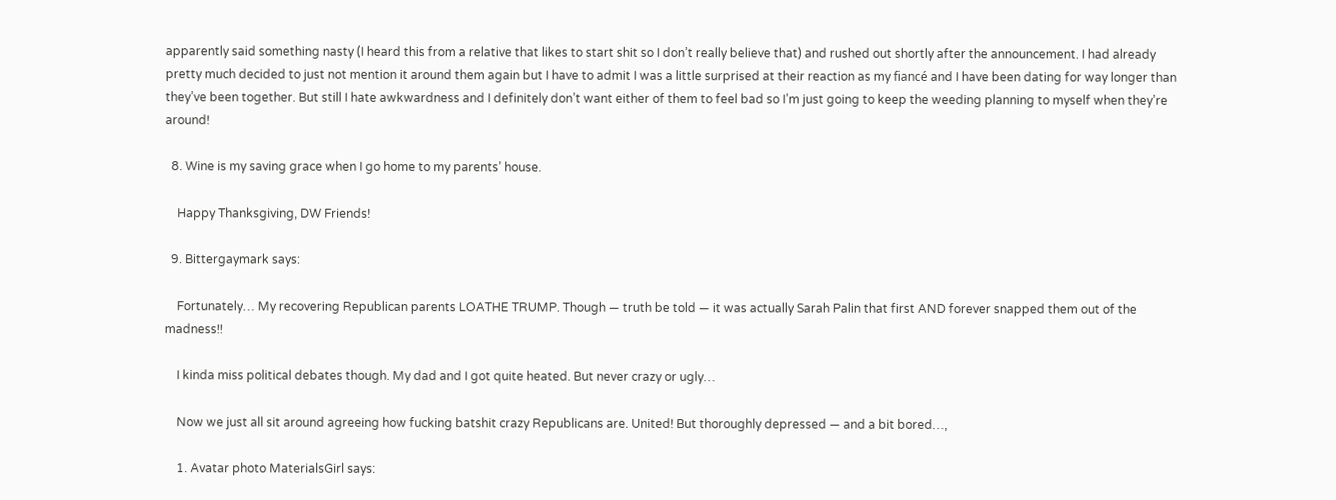apparently said something nasty (I heard this from a relative that likes to start shit so I don’t really believe that) and rushed out shortly after the announcement. I had already pretty much decided to just not mention it around them again but I have to admit I was a little surprised at their reaction as my fiancé and I have been dating for way longer than they’ve been together. But still I hate awkwardness and I definitely don’t want either of them to feel bad so I’m just going to keep the weeding planning to myself when they’re around!

  8. Wine is my saving grace when I go home to my parents’ house.

    Happy Thanksgiving, DW Friends!

  9. Bittergaymark says:

    Fortunately… My recovering Republican parents LOATHE TRUMP. Though — truth be told — it was actually Sarah Palin that first AND forever snapped them out of the madness!!

    I kinda miss political debates though. My dad and I got quite heated. But never crazy or ugly…

    Now we just all sit around agreeing how fucking batshit crazy Republicans are. United! But thoroughly depressed — and a bit bored…,

    1. Avatar photo MaterialsGirl says: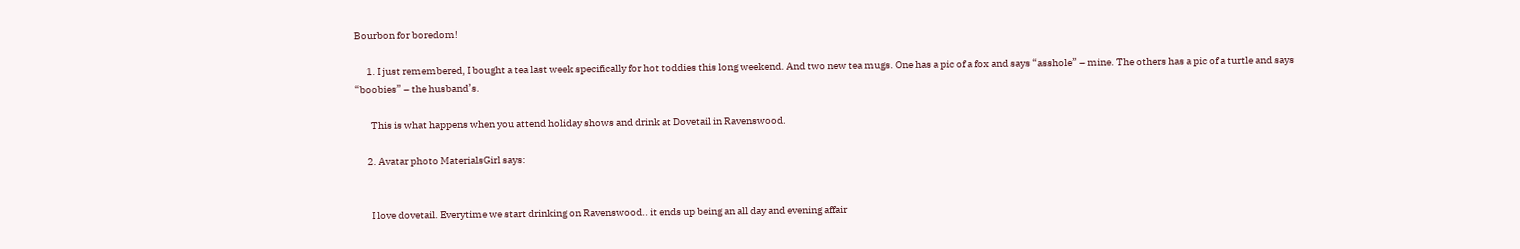Bourbon for boredom!

      1. I just remembered, I bought a tea last week specifically for hot toddies this long weekend. And two new tea mugs. One has a pic of a fox and says “asshole” – mine. The others has a pic of a turtle and says “boobies” – the husband’s.

        This is what happens when you attend holiday shows and drink at Dovetail in Ravenswood.

      2. Avatar photo MaterialsGirl says:


        I love dovetail. Everytime we start drinking on Ravenswood.. it ends up being an all day and evening affair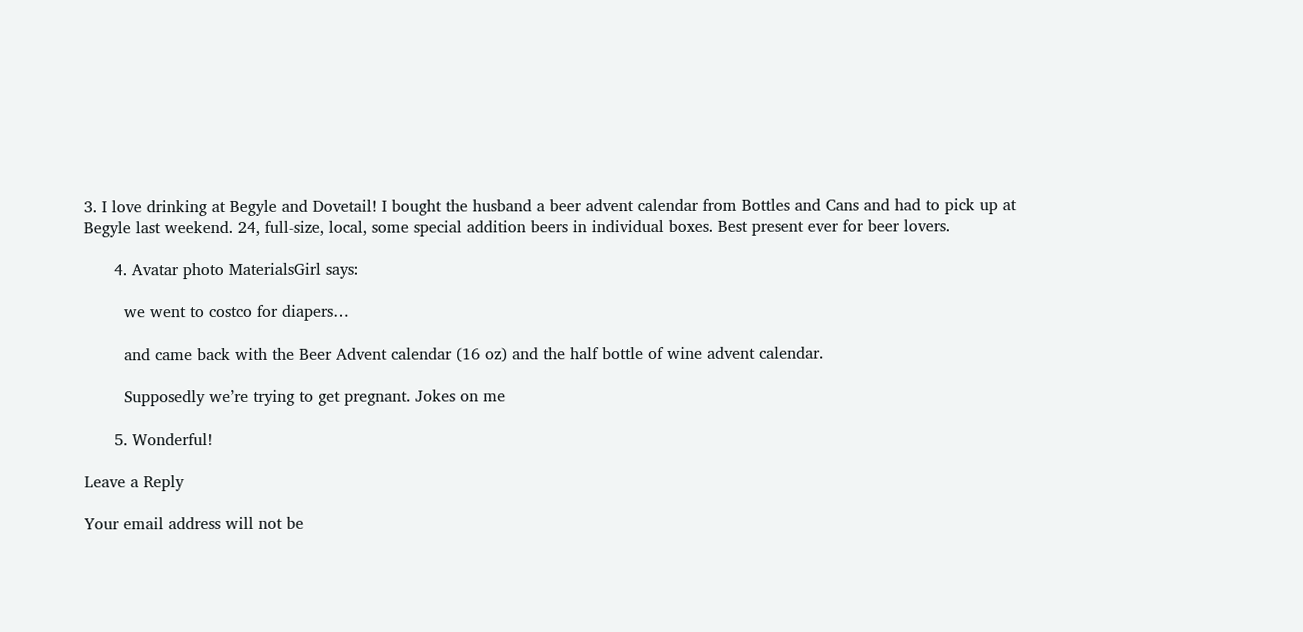3. I love drinking at Begyle and Dovetail! I bought the husband a beer advent calendar from Bottles and Cans and had to pick up at Begyle last weekend. 24, full-size, local, some special addition beers in individual boxes. Best present ever for beer lovers.

      4. Avatar photo MaterialsGirl says:

        we went to costco for diapers…

        and came back with the Beer Advent calendar (16 oz) and the half bottle of wine advent calendar.

        Supposedly we’re trying to get pregnant. Jokes on me

      5. Wonderful!

Leave a Reply

Your email address will not be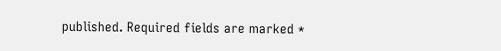published. Required fields are marked *